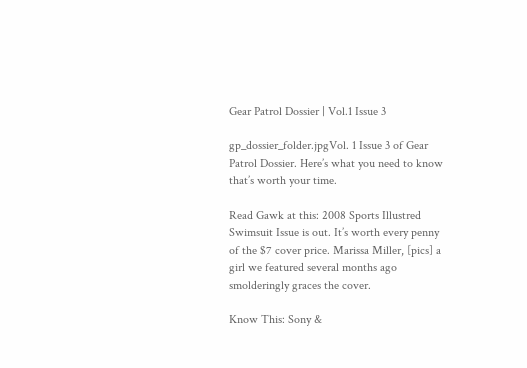Gear Patrol Dossier | Vol.1 Issue 3

gp_dossier_folder.jpgVol. 1 Issue 3 of Gear Patrol Dossier. Here’s what you need to know that’s worth your time.

Read Gawk at this: 2008 Sports Illustred Swimsuit Issue is out. It’s worth every penny of the $7 cover price. Marissa Miller, [pics] a girl we featured several months ago smolderingly graces the cover.

Know This: Sony &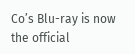Co’s Blu-ray is now the official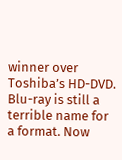winner over Toshiba’s HD-DVD. Blu-ray is still a terrible name for a format. Now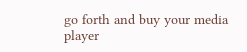go forth and buy your media player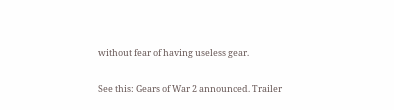without fear of having useless gear.

See this: Gears of War 2 announced. Trailer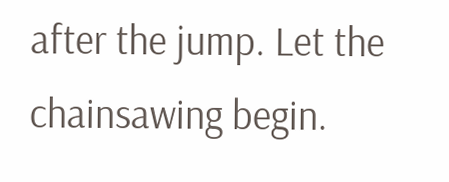after the jump. Let the chainsawing begin.